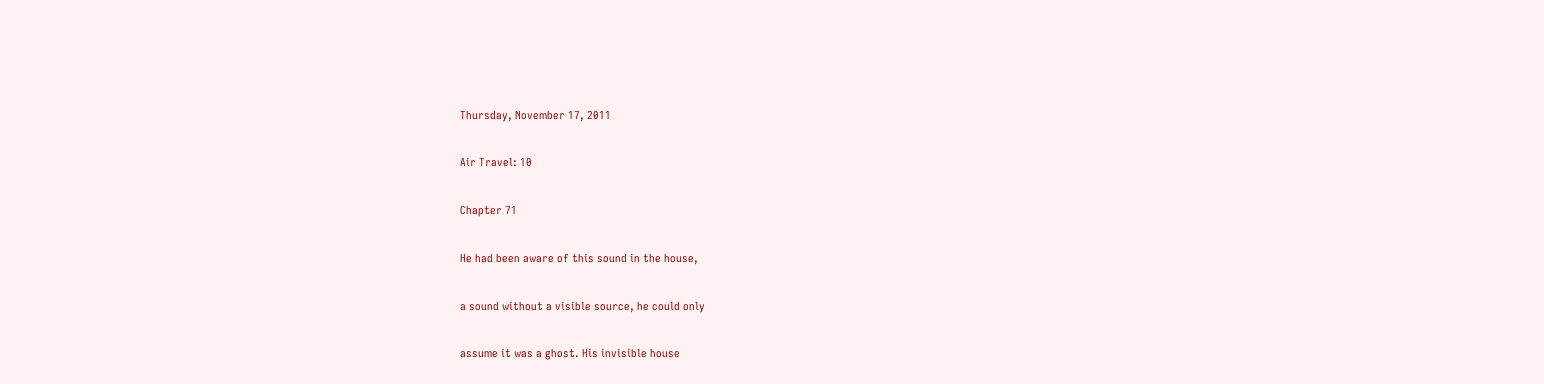Thursday, November 17, 2011

Air Travel: 10

Chapter 71

He had been aware of this sound in the house,

a sound without a visible source, he could only

assume it was a ghost. His invisible house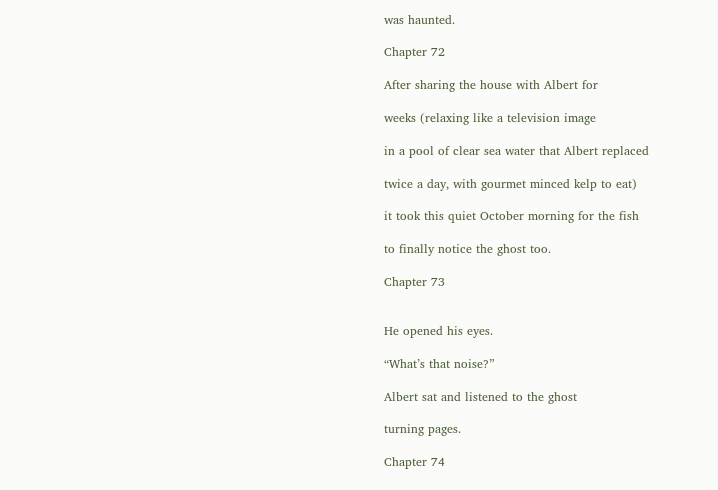was haunted.

Chapter 72

After sharing the house with Albert for

weeks (relaxing like a television image

in a pool of clear sea water that Albert replaced

twice a day, with gourmet minced kelp to eat)

it took this quiet October morning for the fish

to finally notice the ghost too.

Chapter 73


He opened his eyes.

“What’s that noise?”

Albert sat and listened to the ghost

turning pages.

Chapter 74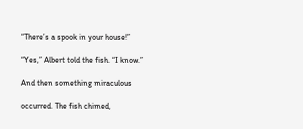“There’s a spook in your house!”

“Yes,” Albert told the fish. “I know.”

And then something miraculous

occurred. The fish chimed,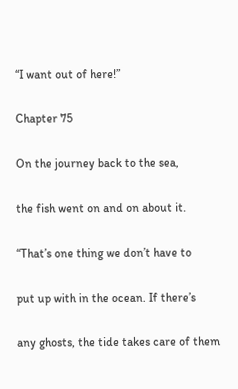“I want out of here!”

Chapter 75

On the journey back to the sea,

the fish went on and on about it.

“That’s one thing we don’t have to

put up with in the ocean. If there’s

any ghosts, the tide takes care of them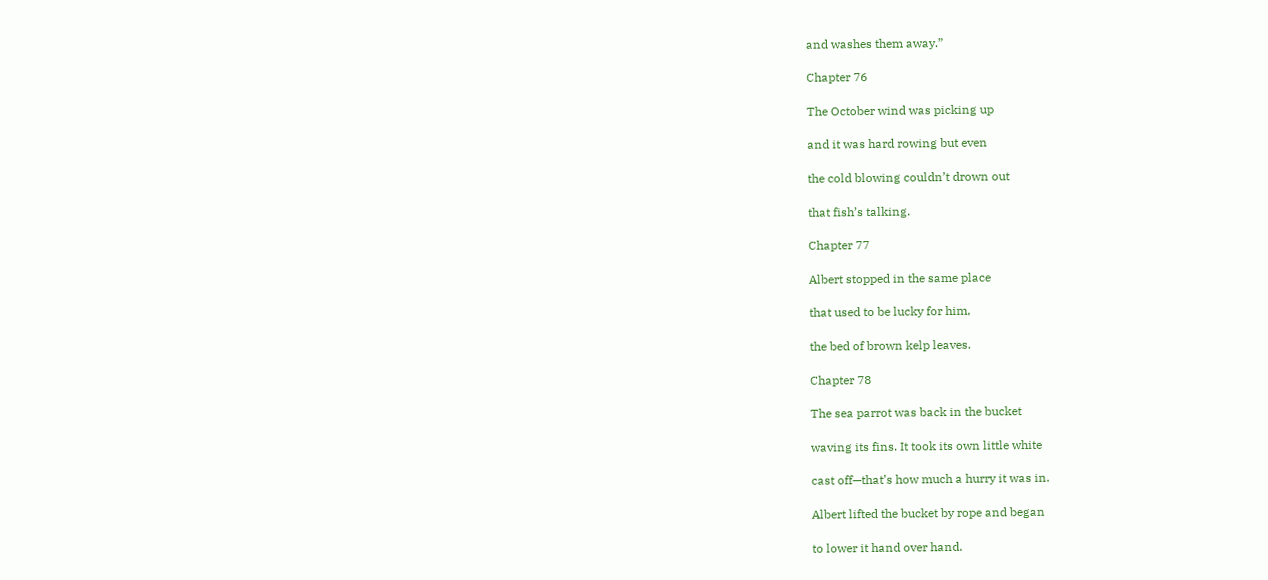and washes them away.”

Chapter 76

The October wind was picking up

and it was hard rowing but even

the cold blowing couldn’t drown out

that fish’s talking.

Chapter 77

Albert stopped in the same place

that used to be lucky for him,

the bed of brown kelp leaves.

Chapter 78

The sea parrot was back in the bucket

waving its fins. It took its own little white

cast off—that’s how much a hurry it was in.

Albert lifted the bucket by rope and began

to lower it hand over hand.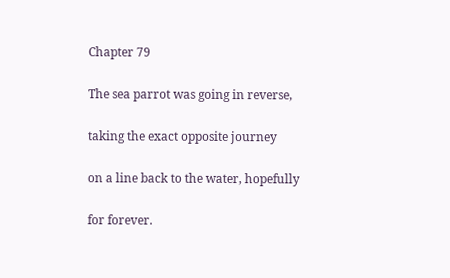Chapter 79

The sea parrot was going in reverse,

taking the exact opposite journey

on a line back to the water, hopefully

for forever.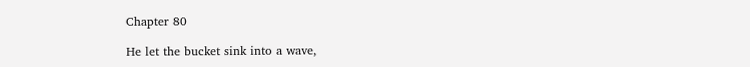Chapter 80

He let the bucket sink into a wave,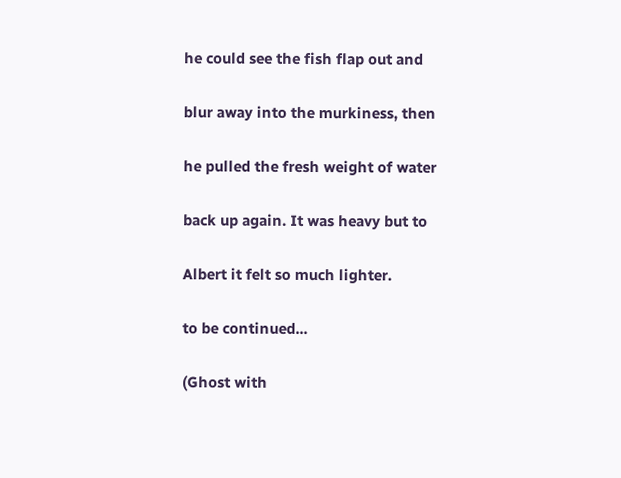he could see the fish flap out and

blur away into the murkiness, then

he pulled the fresh weight of water

back up again. It was heavy but to

Albert it felt so much lighter.

to be continued...

(Ghost with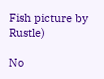Fish picture by Rustle)

No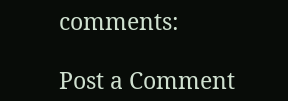comments:

Post a Comment